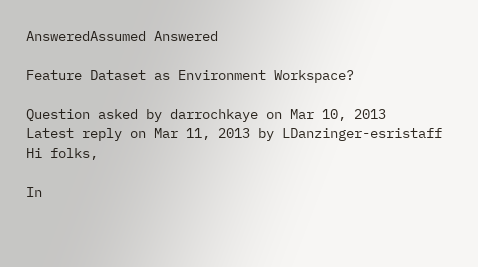AnsweredAssumed Answered

Feature Dataset as Environment Workspace?

Question asked by darrochkaye on Mar 10, 2013
Latest reply on Mar 11, 2013 by LDanzinger-esristaff
Hi folks,

In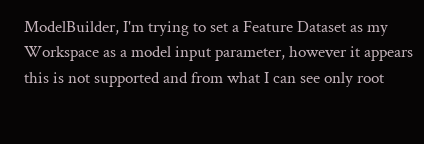ModelBuilder, I'm trying to set a Feature Dataset as my Workspace as a model input parameter, however it appears this is not supported and from what I can see only root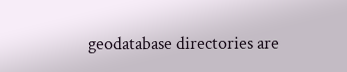geodatabase directories are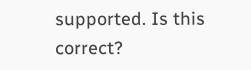supported. Is this correct?